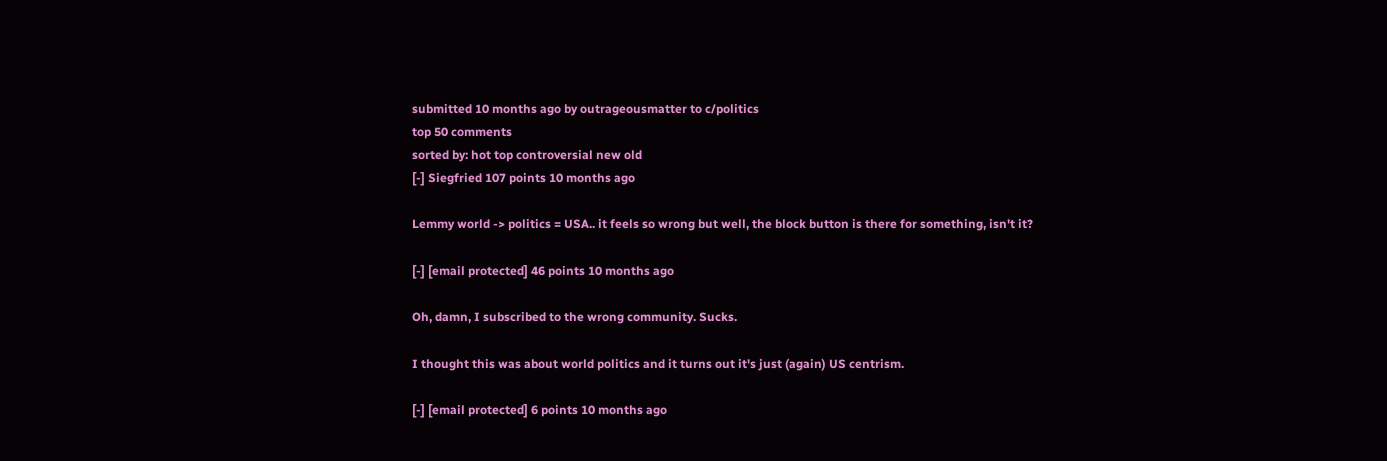submitted 10 months ago by outrageousmatter to c/politics
top 50 comments
sorted by: hot top controversial new old
[-] Siegfried 107 points 10 months ago

Lemmy world -> politics = USA.. it feels so wrong but well, the block button is there for something, isn't it?

[-] [email protected] 46 points 10 months ago

Oh, damn, I subscribed to the wrong community. Sucks.

I thought this was about world politics and it turns out it's just (again) US centrism.

[-] [email protected] 6 points 10 months ago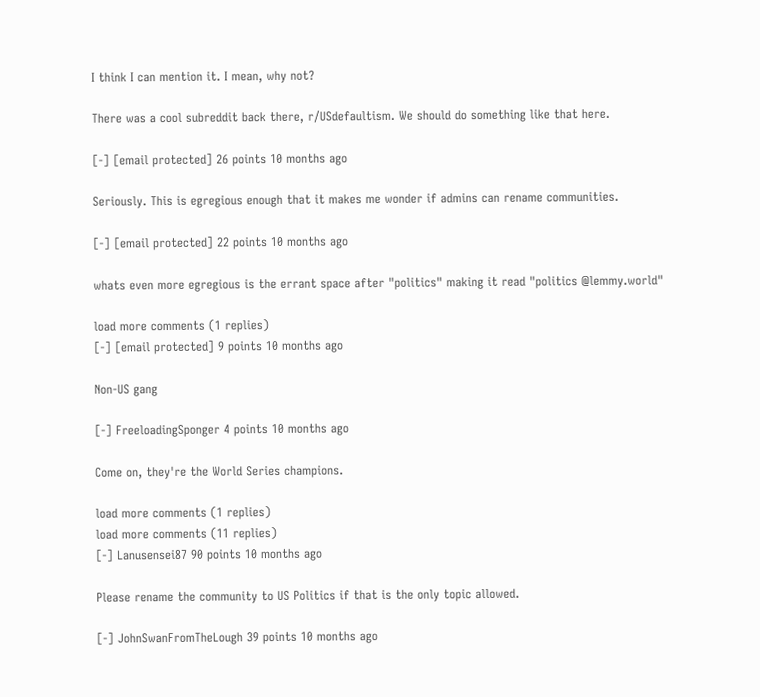I think I can mention it. I mean, why not?

There was a cool subreddit back there, r/USdefaultism. We should do something like that here.

[-] [email protected] 26 points 10 months ago

Seriously. This is egregious enough that it makes me wonder if admins can rename communities.

[-] [email protected] 22 points 10 months ago

whats even more egregious is the errant space after "politics" making it read "politics @lemmy.world"

load more comments (1 replies)
[-] [email protected] 9 points 10 months ago

Non-US gang

[-] FreeloadingSponger 4 points 10 months ago

Come on, they're the World Series champions.

load more comments (1 replies)
load more comments (11 replies)
[-] Lanusensei87 90 points 10 months ago

Please rename the community to US Politics if that is the only topic allowed.

[-] JohnSwanFromTheLough 39 points 10 months ago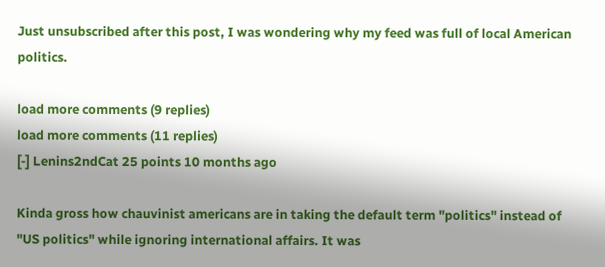Just unsubscribed after this post, I was wondering why my feed was full of local American politics.

load more comments (9 replies)
load more comments (11 replies)
[-] Lenins2ndCat 25 points 10 months ago

Kinda gross how chauvinist americans are in taking the default term "politics" instead of "US politics" while ignoring international affairs. It was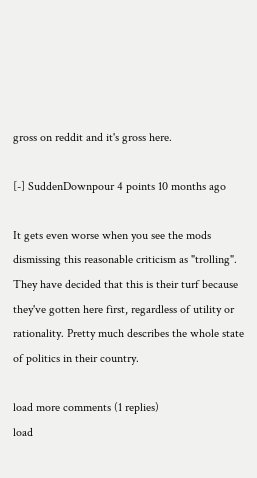gross on reddit and it's gross here.

[-] SuddenDownpour 4 points 10 months ago

It gets even worse when you see the mods dismissing this reasonable criticism as "trolling". They have decided that this is their turf because they've gotten here first, regardless of utility or rationality. Pretty much describes the whole state of politics in their country.

load more comments (1 replies)
load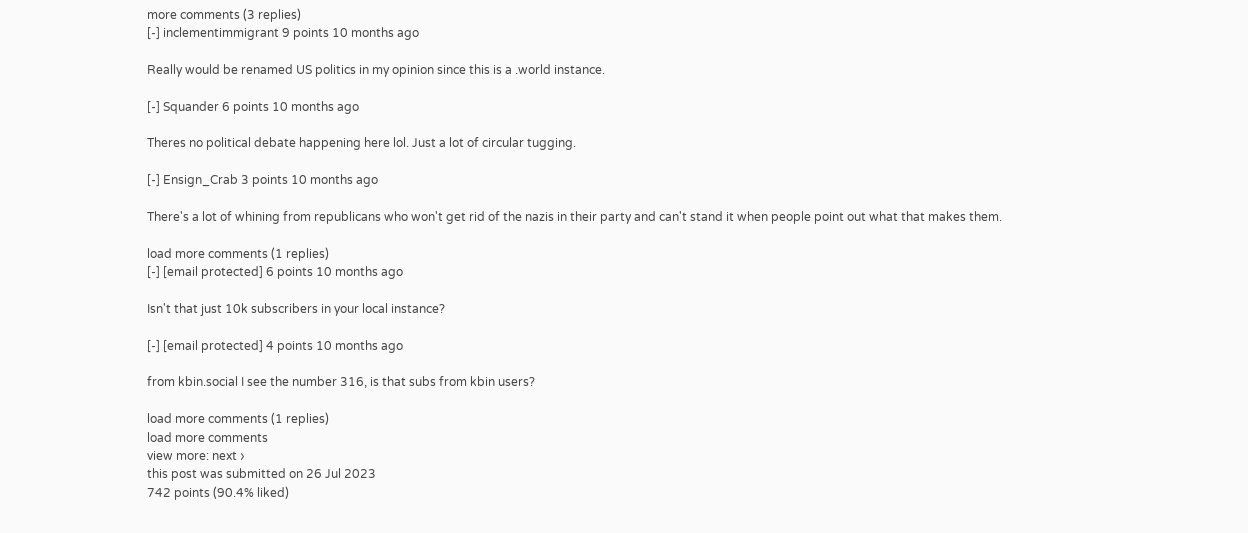more comments (3 replies)
[-] inclementimmigrant 9 points 10 months ago

Really would be renamed US politics in my opinion since this is a .world instance.

[-] Squander 6 points 10 months ago

Theres no political debate happening here lol. Just a lot of circular tugging.

[-] Ensign_Crab 3 points 10 months ago

There's a lot of whining from republicans who won't get rid of the nazis in their party and can't stand it when people point out what that makes them.

load more comments (1 replies)
[-] [email protected] 6 points 10 months ago

Isn't that just 10k subscribers in your local instance?

[-] [email protected] 4 points 10 months ago

from kbin.social I see the number 316, is that subs from kbin users?

load more comments (1 replies)
load more comments
view more: next ›
this post was submitted on 26 Jul 2023
742 points (90.4% liked)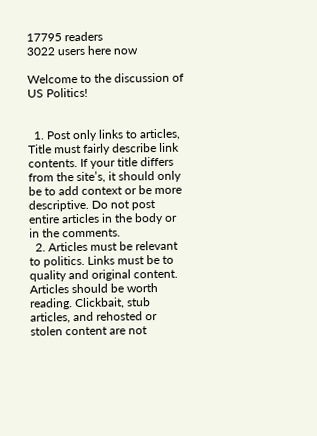17795 readers
3022 users here now

Welcome to the discussion of US Politics!


  1. Post only links to articles, Title must fairly describe link contents. If your title differs from the site’s, it should only be to add context or be more descriptive. Do not post entire articles in the body or in the comments.
  2. Articles must be relevant to politics. Links must be to quality and original content. Articles should be worth reading. Clickbait, stub articles, and rehosted or stolen content are not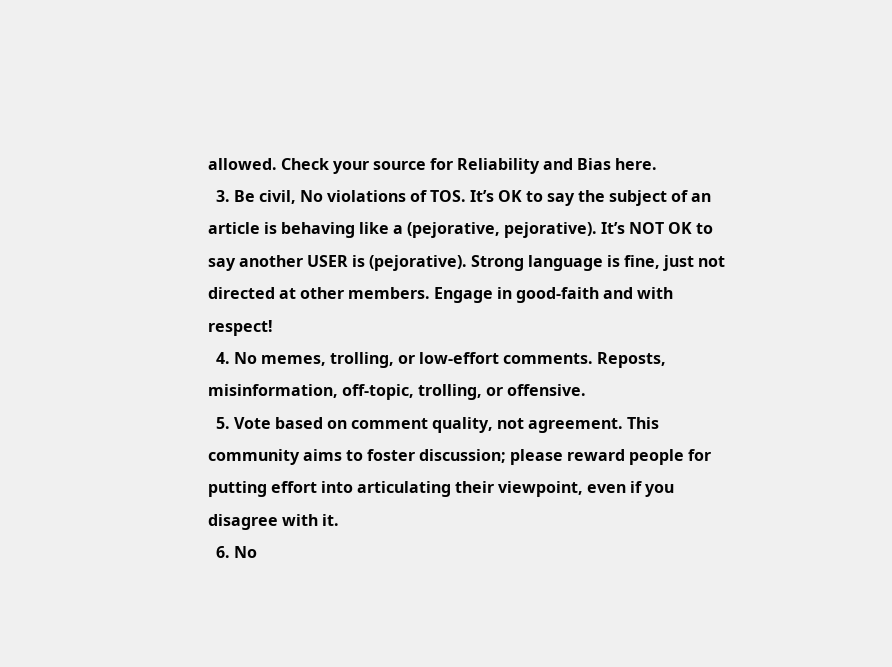allowed. Check your source for Reliability and Bias here.
  3. Be civil, No violations of TOS. It’s OK to say the subject of an article is behaving like a (pejorative, pejorative). It’s NOT OK to say another USER is (pejorative). Strong language is fine, just not directed at other members. Engage in good-faith and with respect!
  4. No memes, trolling, or low-effort comments. Reposts, misinformation, off-topic, trolling, or offensive.
  5. Vote based on comment quality, not agreement. This community aims to foster discussion; please reward people for putting effort into articulating their viewpoint, even if you disagree with it.
  6. No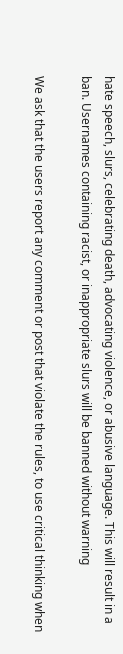hate speech, slurs, celebrating death, advocating violence, or abusive language. This will result in a ban. Usernames containing racist, or inappropriate slurs will be banned without warning

We ask that the users report any comment or post that violate the rules, to use critical thinking when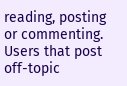reading, posting or commenting. Users that post off-topic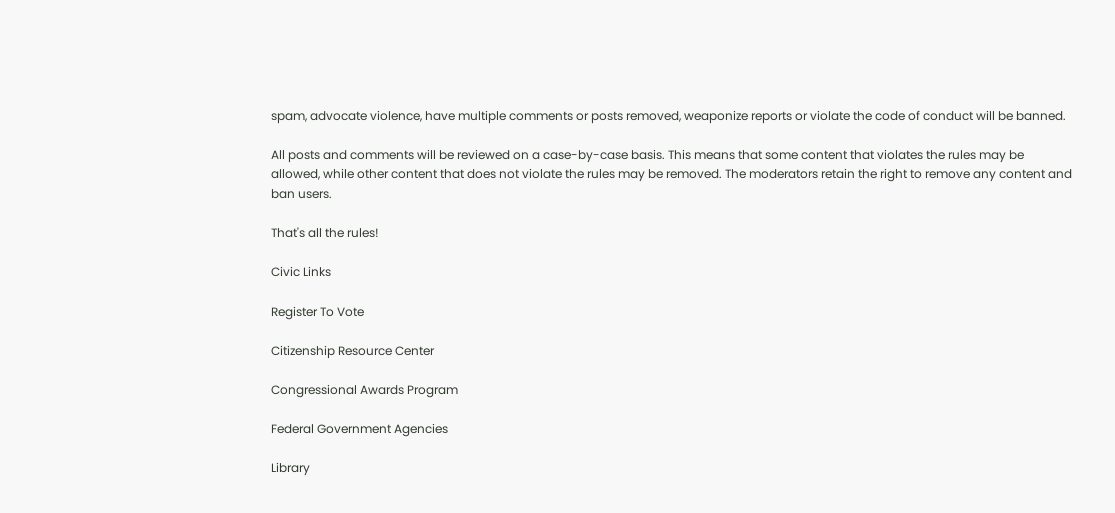spam, advocate violence, have multiple comments or posts removed, weaponize reports or violate the code of conduct will be banned.

All posts and comments will be reviewed on a case-by-case basis. This means that some content that violates the rules may be allowed, while other content that does not violate the rules may be removed. The moderators retain the right to remove any content and ban users.

That's all the rules!

Civic Links

Register To Vote

Citizenship Resource Center

Congressional Awards Program

Federal Government Agencies

Library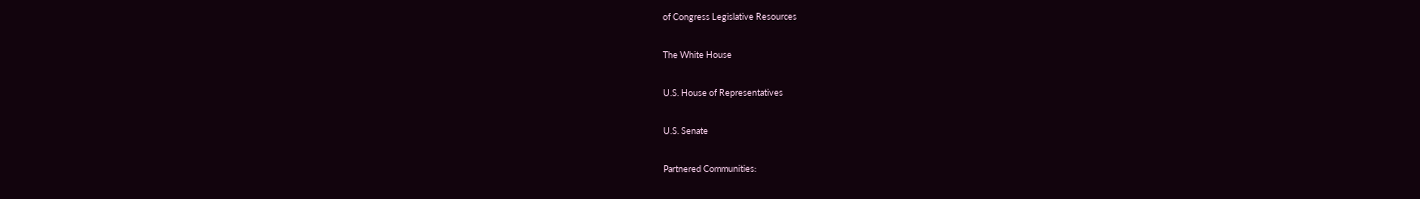of Congress Legislative Resources

The White House

U.S. House of Representatives

U.S. Senate

Partnered Communities: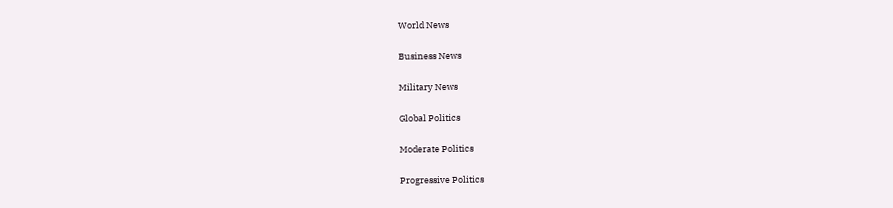World News

Business News

Military News

Global Politics

Moderate Politics

Progressive Politics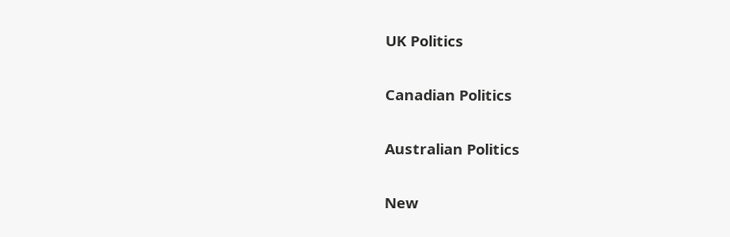UK Politics

Canadian Politics

Australian Politics

New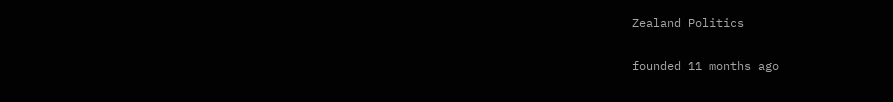Zealand Politics

founded 11 months ago